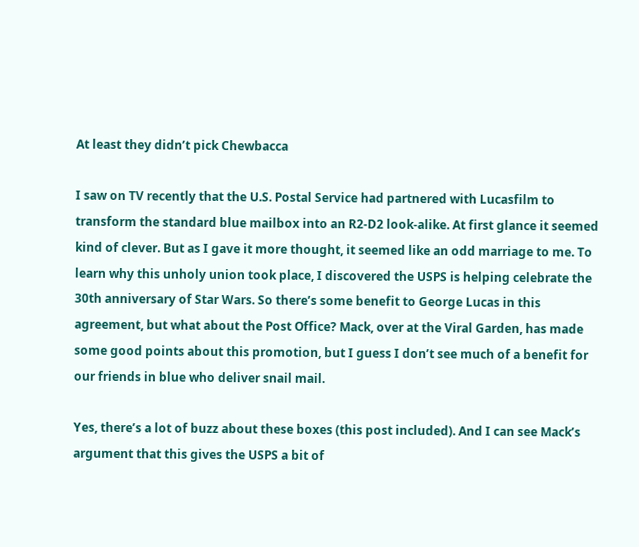At least they didn’t pick Chewbacca

I saw on TV recently that the U.S. Postal Service had partnered with Lucasfilm to transform the standard blue mailbox into an R2-D2 look-alike. At first glance it seemed kind of clever. But as I gave it more thought, it seemed like an odd marriage to me. To learn why this unholy union took place, I discovered the USPS is helping celebrate the 30th anniversary of Star Wars. So there’s some benefit to George Lucas in this agreement, but what about the Post Office? Mack, over at the Viral Garden, has made some good points about this promotion, but I guess I don’t see much of a benefit for our friends in blue who deliver snail mail.

Yes, there’s a lot of buzz about these boxes (this post included). And I can see Mack’s argument that this gives the USPS a bit of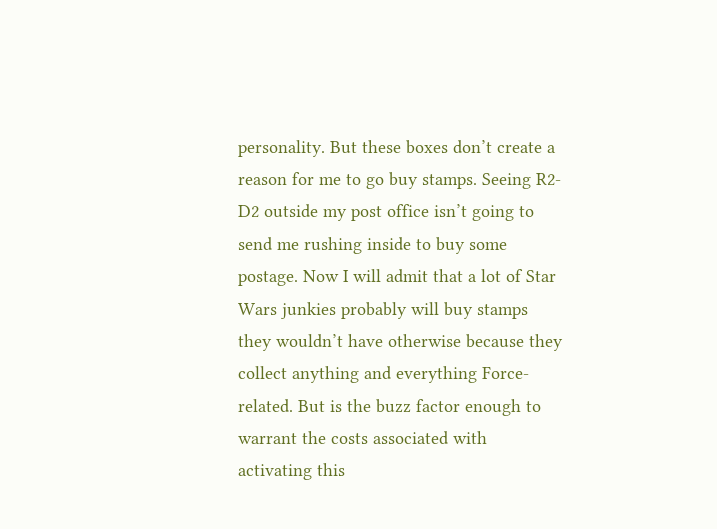personality. But these boxes don’t create a reason for me to go buy stamps. Seeing R2-D2 outside my post office isn’t going to send me rushing inside to buy some postage. Now I will admit that a lot of Star Wars junkies probably will buy stamps they wouldn’t have otherwise because they collect anything and everything Force-related. But is the buzz factor enough to warrant the costs associated with activating this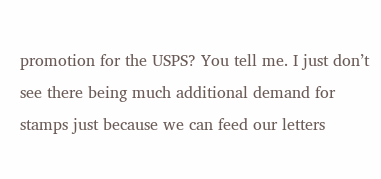promotion for the USPS? You tell me. I just don’t see there being much additional demand for stamps just because we can feed our letters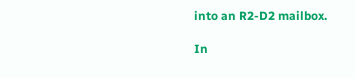into an R2-D2 mailbox.

In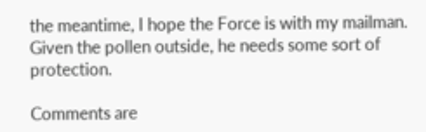the meantime, I hope the Force is with my mailman. Given the pollen outside, he needs some sort of protection.

Comments are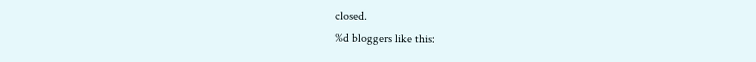closed.
%d bloggers like this: